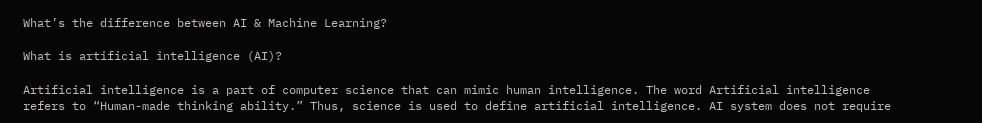What’s the difference between AI & Machine Learning?

What is artificial intelligence (AI)?

Artificial intelligence is a part of computer science that can mimic human intelligence. The word Artificial intelligence refers to “Human-made thinking ability.” Thus, science is used to define artificial intelligence. AI system does not require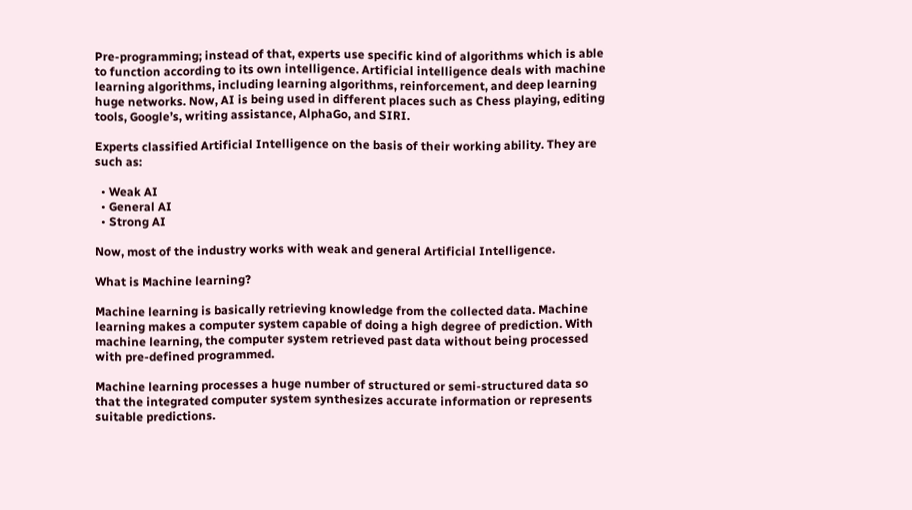Pre-programming; instead of that, experts use specific kind of algorithms which is able to function according to its own intelligence. Artificial intelligence deals with machine learning algorithms, including learning algorithms, reinforcement, and deep learning huge networks. Now, AI is being used in different places such as Chess playing, editing tools, Google’s, writing assistance, AlphaGo, and SIRI.

Experts classified Artificial Intelligence on the basis of their working ability. They are such as:

  • Weak AI
  • General AI
  • Strong AI

Now, most of the industry works with weak and general Artificial Intelligence.

What is Machine learning?

Machine learning is basically retrieving knowledge from the collected data. Machine learning makes a computer system capable of doing a high degree of prediction. With machine learning, the computer system retrieved past data without being processed with pre-defined programmed.

Machine learning processes a huge number of structured or semi-structured data so that the integrated computer system synthesizes accurate information or represents suitable predictions.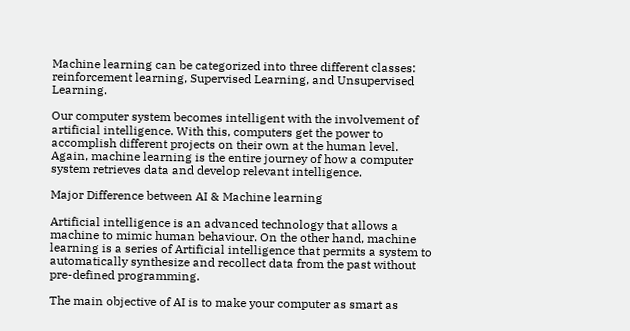Machine learning can be categorized into three different classes: reinforcement learning, Supervised Learning, and Unsupervised Learning.

Our computer system becomes intelligent with the involvement of artificial intelligence. With this, computers get the power to accomplish different projects on their own at the human level. Again, machine learning is the entire journey of how a computer system retrieves data and develop relevant intelligence.

Major Difference between AI & Machine learning

Artificial intelligence is an advanced technology that allows a machine to mimic human behaviour. On the other hand, machine learning is a series of Artificial intelligence that permits a system to automatically synthesize and recollect data from the past without pre-defined programming.

The main objective of AI is to make your computer as smart as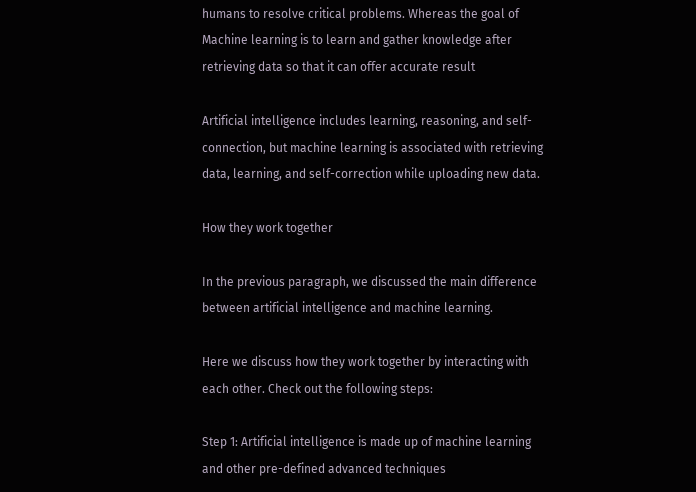humans to resolve critical problems. Whereas the goal of Machine learning is to learn and gather knowledge after retrieving data so that it can offer accurate result

Artificial intelligence includes learning, reasoning, and self-connection, but machine learning is associated with retrieving data, learning, and self-correction while uploading new data.

How they work together

In the previous paragraph, we discussed the main difference between artificial intelligence and machine learning.

Here we discuss how they work together by interacting with each other. Check out the following steps:

Step 1: Artificial intelligence is made up of machine learning and other pre-defined advanced techniques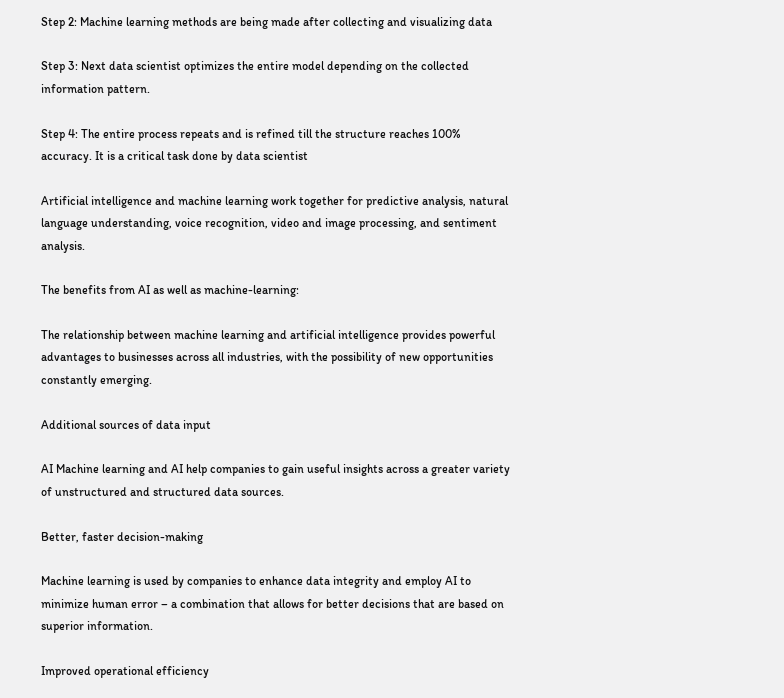Step 2: Machine learning methods are being made after collecting and visualizing data

Step 3: Next data scientist optimizes the entire model depending on the collected information pattern.

Step 4: The entire process repeats and is refined till the structure reaches 100% accuracy. It is a critical task done by data scientist

Artificial intelligence and machine learning work together for predictive analysis, natural language understanding, voice recognition, video and image processing, and sentiment analysis.

The benefits from AI as well as machine-learning:

The relationship between machine learning and artificial intelligence provides powerful advantages to businesses across all industries, with the possibility of new opportunities constantly emerging.

Additional sources of data input

AI Machine learning and AI help companies to gain useful insights across a greater variety of unstructured and structured data sources.

Better, faster decision-making

Machine learning is used by companies to enhance data integrity and employ AI to minimize human error – a combination that allows for better decisions that are based on superior information.

Improved operational efficiency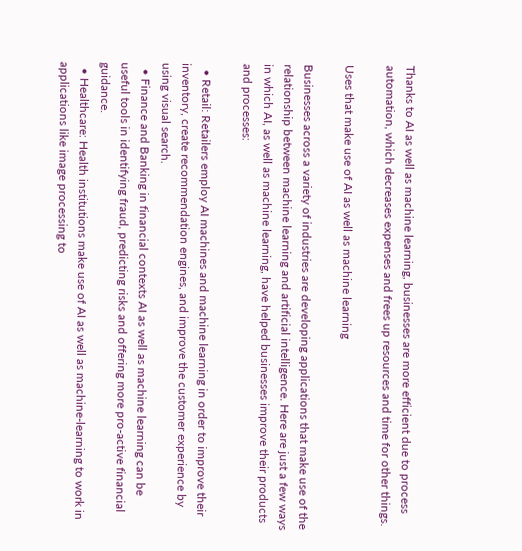Thanks to AI as well as machine learning, businesses are more efficient due to process automation, which decreases expenses and frees up resources and time for other things.

Uses that make use of AI as well as machine learning

Businesses across a variety of industries are developing applications that make use of the relationship between machine learning and artificial intelligence. Here are just a few ways in which AI, as well as machine learning, have helped businesses improve their products and processes:

  • Retail: Retailers employ AI machines and machine learning in order to improve their inventory, create recommendation engines, and improve the customer experience by using visual search.
  • Finance and Banking in financial contexts AI as well as machine learning can be useful tools in identifying fraud, predicting risks and offering more pro-active financial guidance.
  • Healthcare: Health institutions make use of AI as well as machine-learning to work in applications like image processing to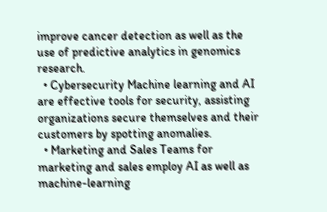improve cancer detection as well as the use of predictive analytics in genomics research.
  • Cybersecurity Machine learning and AI are effective tools for security, assisting organizations secure themselves and their customers by spotting anomalies.
  • Marketing and Sales Teams for marketing and sales employ AI as well as machine-learning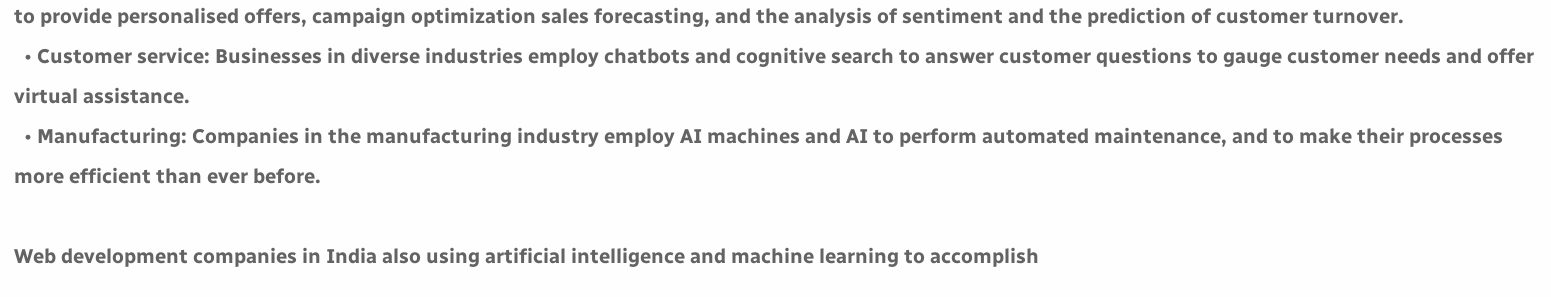to provide personalised offers, campaign optimization sales forecasting, and the analysis of sentiment and the prediction of customer turnover.
  • Customer service: Businesses in diverse industries employ chatbots and cognitive search to answer customer questions to gauge customer needs and offer virtual assistance.
  • Manufacturing: Companies in the manufacturing industry employ AI machines and AI to perform automated maintenance, and to make their processes more efficient than ever before.

Web development companies in India also using artificial intelligence and machine learning to accomplish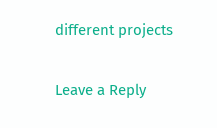different projects

Leave a Reply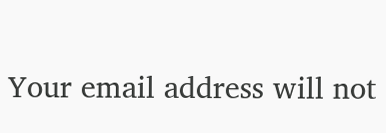Your email address will not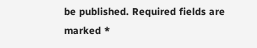be published. Required fields are marked *